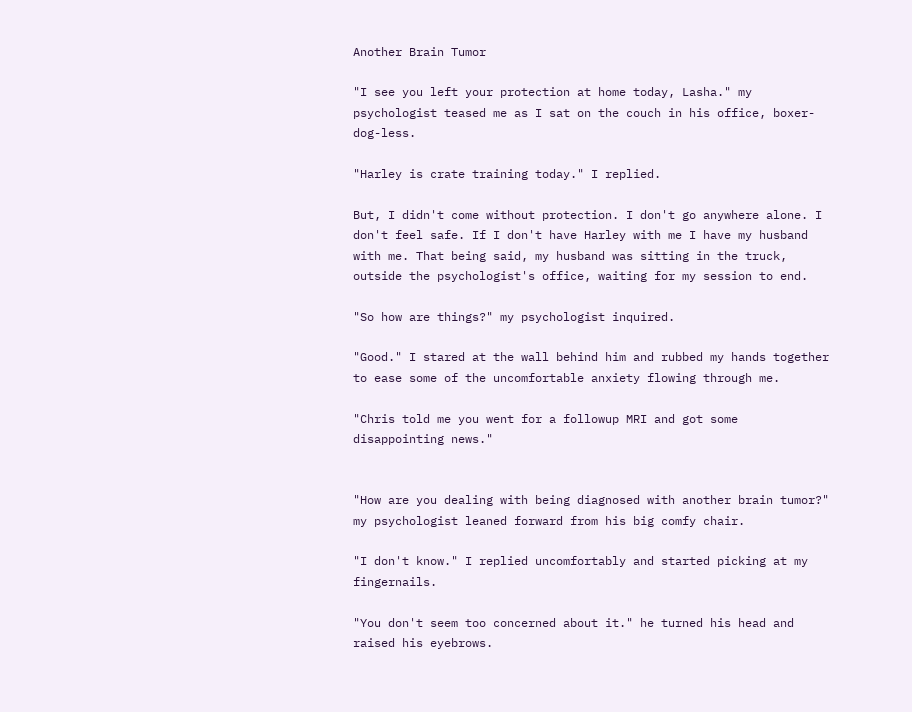Another Brain Tumor

"I see you left your protection at home today, Lasha." my psychologist teased me as I sat on the couch in his office, boxer-dog-less.

"Harley is crate training today." I replied.

But, I didn't come without protection. I don't go anywhere alone. I don't feel safe. If I don't have Harley with me I have my husband with me. That being said, my husband was sitting in the truck, outside the psychologist's office, waiting for my session to end.

"So how are things?" my psychologist inquired.

"Good." I stared at the wall behind him and rubbed my hands together to ease some of the uncomfortable anxiety flowing through me.

"Chris told me you went for a followup MRI and got some disappointing news."


"How are you dealing with being diagnosed with another brain tumor?" my psychologist leaned forward from his big comfy chair.

"I don't know." I replied uncomfortably and started picking at my fingernails.

"You don't seem too concerned about it." he turned his head and raised his eyebrows.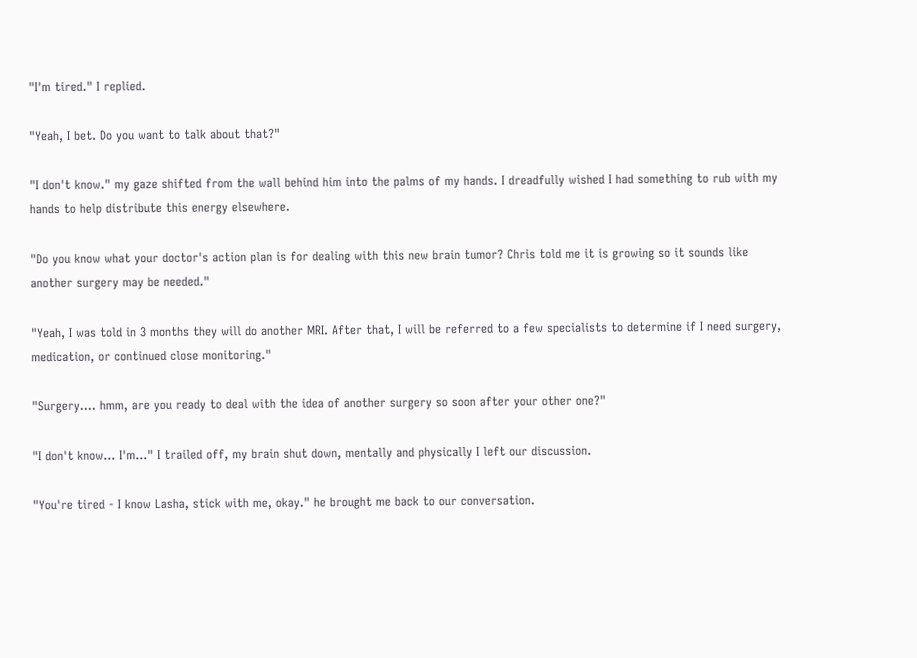"I'm tired." I replied.

"Yeah, I bet. Do you want to talk about that?"

"I don't know." my gaze shifted from the wall behind him into the palms of my hands. I dreadfully wished I had something to rub with my hands to help distribute this energy elsewhere.

"Do you know what your doctor's action plan is for dealing with this new brain tumor? Chris told me it is growing so it sounds like another surgery may be needed."

"Yeah, I was told in 3 months they will do another MRI. After that, I will be referred to a few specialists to determine if I need surgery, medication, or continued close monitoring."

"Surgery.... hmm, are you ready to deal with the idea of another surgery so soon after your other one?"

"I don't know... I'm..." I trailed off, my brain shut down, mentally and physically I left our discussion.

"You're tired - I know Lasha, stick with me, okay." he brought me back to our conversation.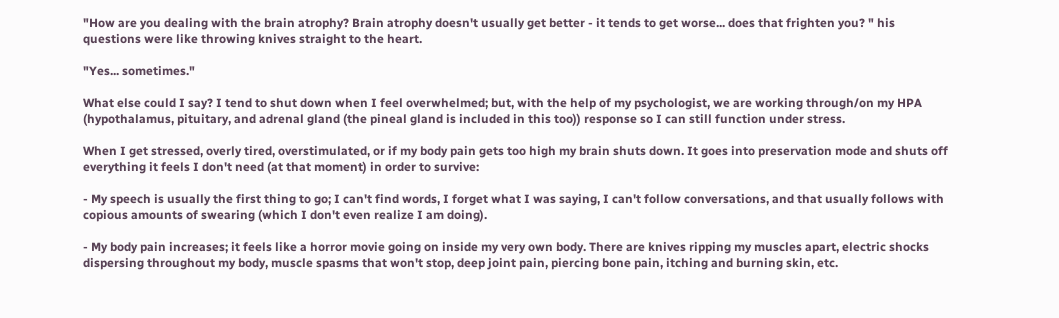"How are you dealing with the brain atrophy? Brain atrophy doesn't usually get better - it tends to get worse... does that frighten you? " his questions were like throwing knives straight to the heart.

"Yes... sometimes."

What else could I say? I tend to shut down when I feel overwhelmed; but, with the help of my psychologist, we are working through/on my HPA (hypothalamus, pituitary, and adrenal gland (the pineal gland is included in this too)) response so I can still function under stress.

When I get stressed, overly tired, overstimulated, or if my body pain gets too high my brain shuts down. It goes into preservation mode and shuts off everything it feels I don't need (at that moment) in order to survive:

- My speech is usually the first thing to go; I can't find words, I forget what I was saying, I can't follow conversations, and that usually follows with copious amounts of swearing (which I don't even realize I am doing).

- My body pain increases; it feels like a horror movie going on inside my very own body. There are knives ripping my muscles apart, electric shocks dispersing throughout my body, muscle spasms that won't stop, deep joint pain, piercing bone pain, itching and burning skin, etc.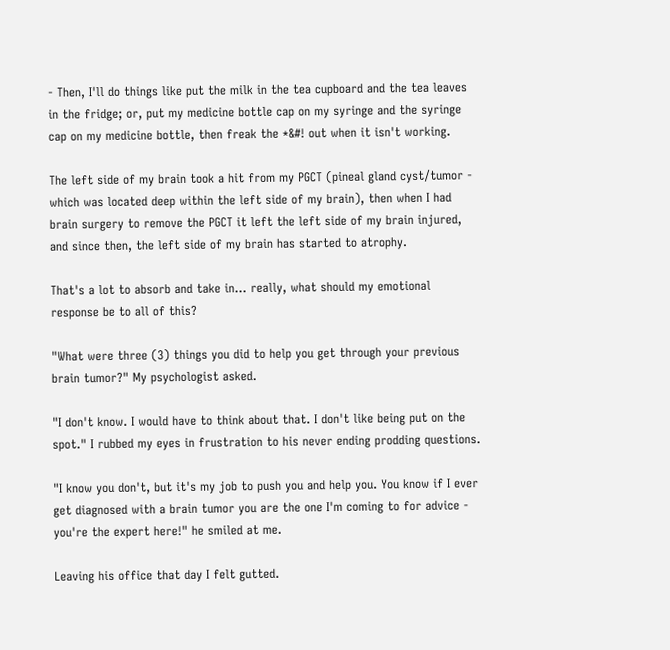- Then, I'll do things like put the milk in the tea cupboard and the tea leaves in the fridge; or, put my medicine bottle cap on my syringe and the syringe cap on my medicine bottle, then freak the *&#! out when it isn't working.

The left side of my brain took a hit from my PGCT (pineal gland cyst/tumor - which was located deep within the left side of my brain), then when I had brain surgery to remove the PGCT it left the left side of my brain injured, and since then, the left side of my brain has started to atrophy.

That's a lot to absorb and take in... really, what should my emotional response be to all of this?

"What were three (3) things you did to help you get through your previous brain tumor?" My psychologist asked.

"I don't know. I would have to think about that. I don't like being put on the spot." I rubbed my eyes in frustration to his never ending prodding questions.

"I know you don't, but it's my job to push you and help you. You know if I ever get diagnosed with a brain tumor you are the one I'm coming to for advice - you're the expert here!" he smiled at me.

Leaving his office that day I felt gutted.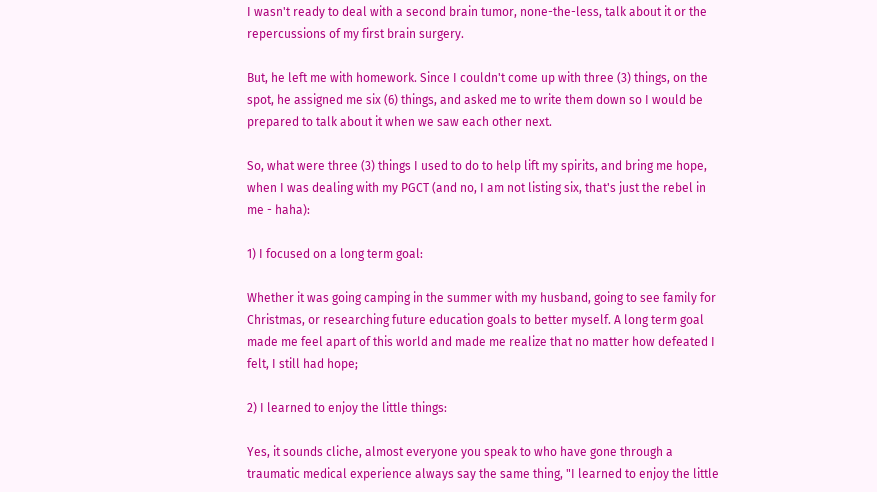I wasn't ready to deal with a second brain tumor, none-the-less, talk about it or the repercussions of my first brain surgery.

But, he left me with homework. Since I couldn't come up with three (3) things, on the spot, he assigned me six (6) things, and asked me to write them down so I would be prepared to talk about it when we saw each other next.

So, what were three (3) things I used to do to help lift my spirits, and bring me hope, when I was dealing with my PGCT (and no, I am not listing six, that's just the rebel in me - haha):

1) I focused on a long term goal:

Whether it was going camping in the summer with my husband, going to see family for Christmas, or researching future education goals to better myself. A long term goal made me feel apart of this world and made me realize that no matter how defeated I felt, I still had hope;

2) I learned to enjoy the little things:

Yes, it sounds cliche, almost everyone you speak to who have gone through a traumatic medical experience always say the same thing, "I learned to enjoy the little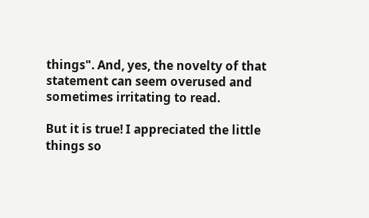things". And, yes, the novelty of that statement can seem overused and sometimes irritating to read.

But it is true! I appreciated the little things so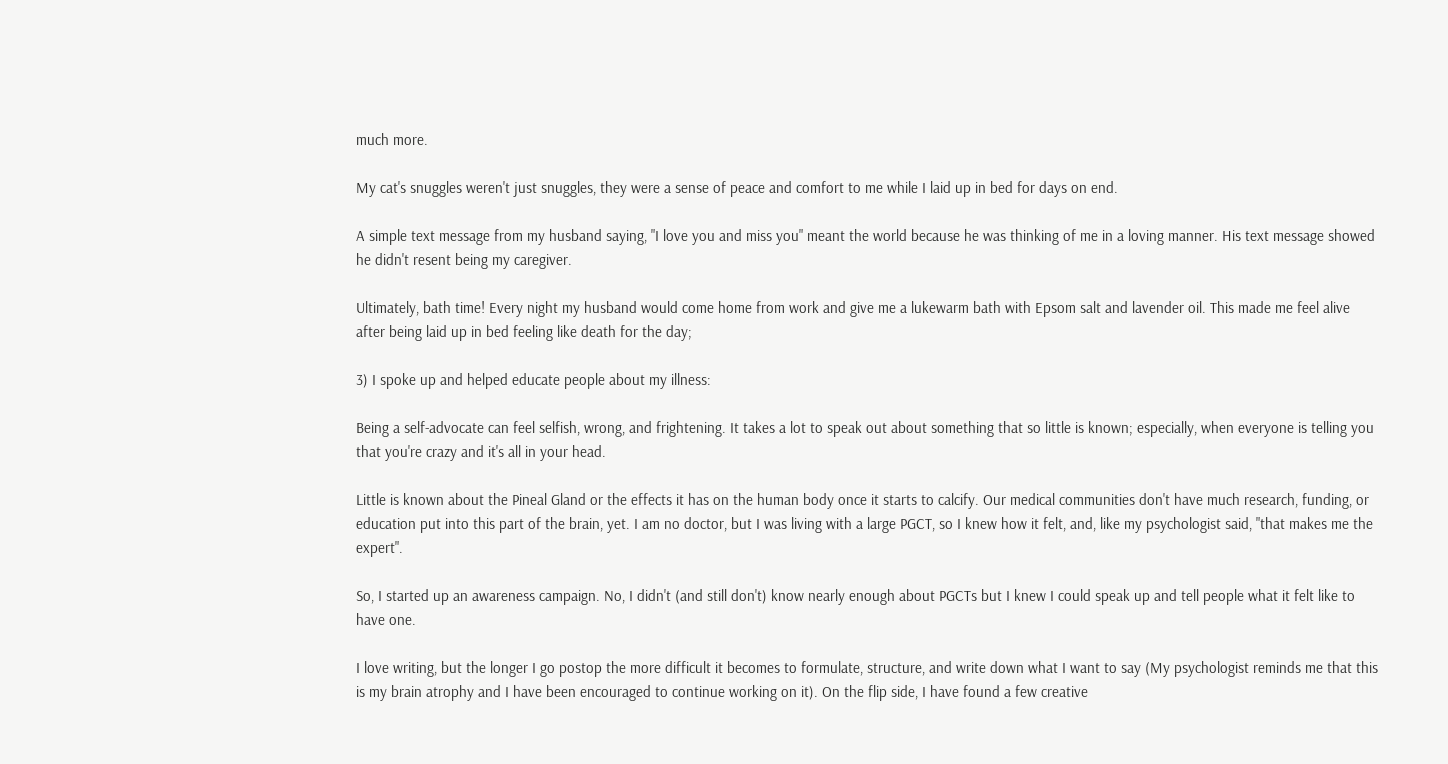much more.

My cat's snuggles weren't just snuggles, they were a sense of peace and comfort to me while I laid up in bed for days on end.

A simple text message from my husband saying, "I love you and miss you" meant the world because he was thinking of me in a loving manner. His text message showed he didn't resent being my caregiver.

Ultimately, bath time! Every night my husband would come home from work and give me a lukewarm bath with Epsom salt and lavender oil. This made me feel alive after being laid up in bed feeling like death for the day;

3) I spoke up and helped educate people about my illness:

Being a self-advocate can feel selfish, wrong, and frightening. It takes a lot to speak out about something that so little is known; especially, when everyone is telling you that you're crazy and it's all in your head.

Little is known about the Pineal Gland or the effects it has on the human body once it starts to calcify. Our medical communities don't have much research, funding, or education put into this part of the brain, yet. I am no doctor, but I was living with a large PGCT, so I knew how it felt, and, like my psychologist said, "that makes me the expert".

So, I started up an awareness campaign. No, I didn't (and still don't) know nearly enough about PGCTs but I knew I could speak up and tell people what it felt like to have one.

I love writing, but the longer I go postop the more difficult it becomes to formulate, structure, and write down what I want to say (My psychologist reminds me that this is my brain atrophy and I have been encouraged to continue working on it). On the flip side, I have found a few creative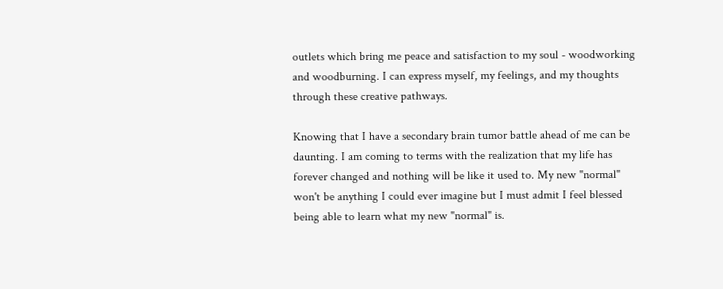outlets which bring me peace and satisfaction to my soul - woodworking and woodburning. I can express myself, my feelings, and my thoughts through these creative pathways.

Knowing that I have a secondary brain tumor battle ahead of me can be daunting. I am coming to terms with the realization that my life has forever changed and nothing will be like it used to. My new "normal" won't be anything I could ever imagine but I must admit I feel blessed being able to learn what my new "normal" is.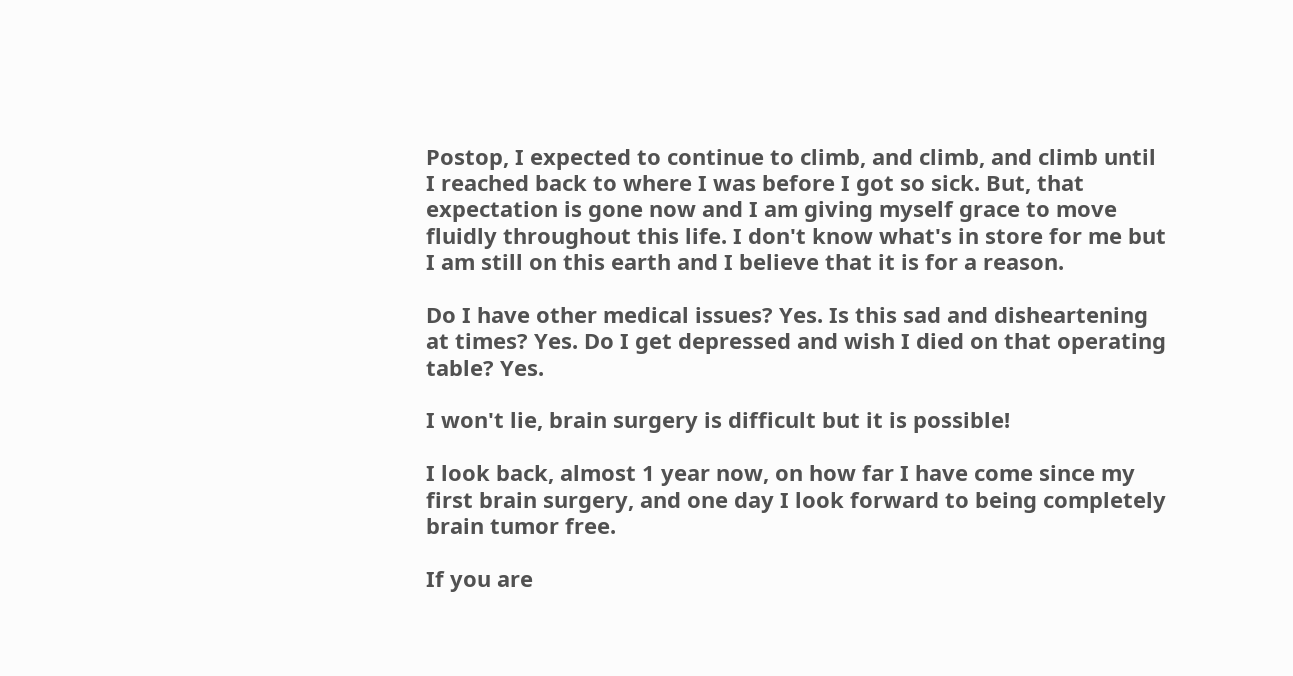Postop, I expected to continue to climb, and climb, and climb until I reached back to where I was before I got so sick. But, that expectation is gone now and I am giving myself grace to move fluidly throughout this life. I don't know what's in store for me but I am still on this earth and I believe that it is for a reason.

Do I have other medical issues? Yes. Is this sad and disheartening at times? Yes. Do I get depressed and wish I died on that operating table? Yes.

I won't lie, brain surgery is difficult but it is possible!

I look back, almost 1 year now, on how far I have come since my first brain surgery, and one day I look forward to being completely brain tumor free.

If you are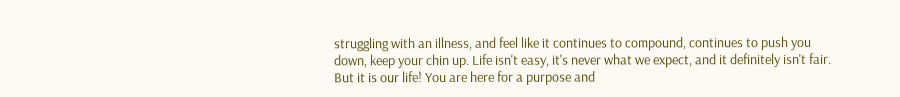struggling with an illness, and feel like it continues to compound, continues to push you down, keep your chin up. Life isn't easy, it's never what we expect, and it definitely isn't fair. But it is our life! You are here for a purpose and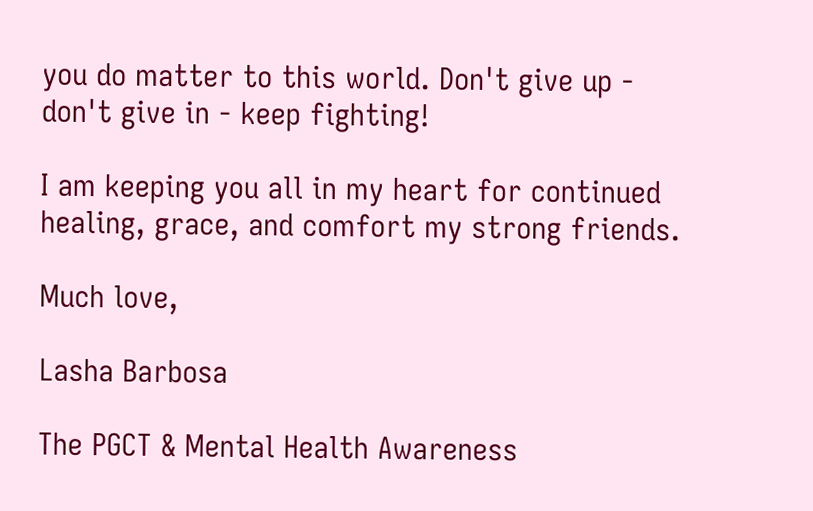you do matter to this world. Don't give up - don't give in - keep fighting!

I am keeping you all in my heart for continued healing, grace, and comfort my strong friends.

Much love,

Lasha Barbosa

The PGCT & Mental Health Awareness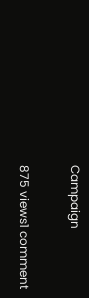Campaign

875 views1 comment